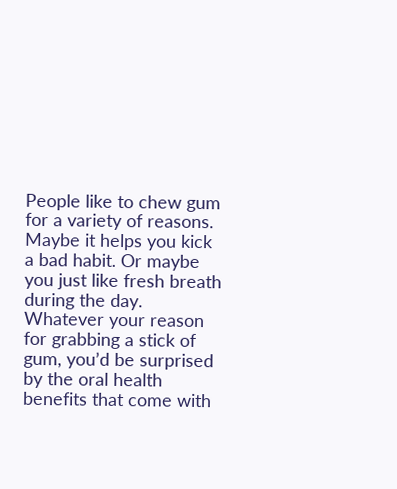People like to chew gum for a variety of reasons. Maybe it helps you kick a bad habit. Or maybe you just like fresh breath during the day. Whatever your reason for grabbing a stick of gum, you’d be surprised by the oral health benefits that come with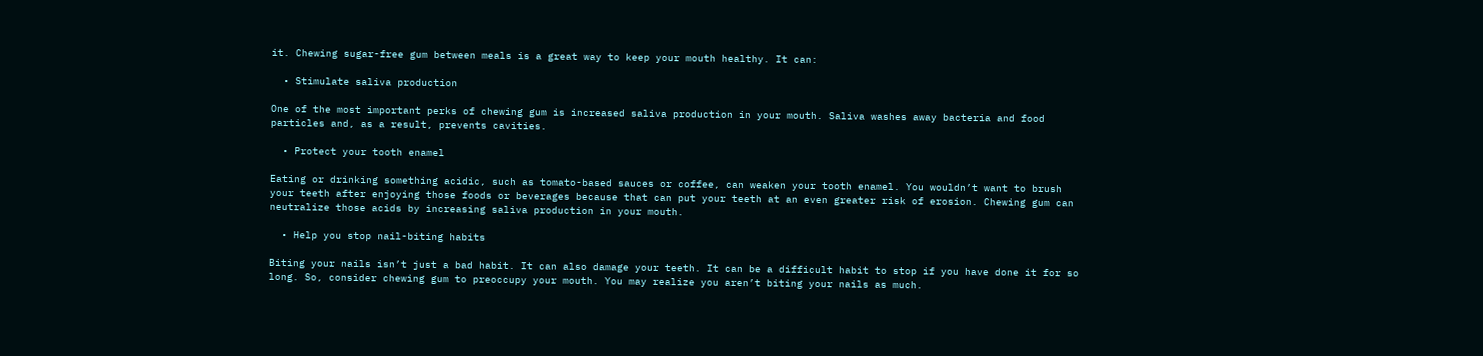it. Chewing sugar-free gum between meals is a great way to keep your mouth healthy. It can:

  • Stimulate saliva production

One of the most important perks of chewing gum is increased saliva production in your mouth. Saliva washes away bacteria and food particles and, as a result, prevents cavities.

  • Protect your tooth enamel

Eating or drinking something acidic, such as tomato-based sauces or coffee, can weaken your tooth enamel. You wouldn’t want to brush your teeth after enjoying those foods or beverages because that can put your teeth at an even greater risk of erosion. Chewing gum can neutralize those acids by increasing saliva production in your mouth.

  • Help you stop nail-biting habits

Biting your nails isn’t just a bad habit. It can also damage your teeth. It can be a difficult habit to stop if you have done it for so long. So, consider chewing gum to preoccupy your mouth. You may realize you aren’t biting your nails as much.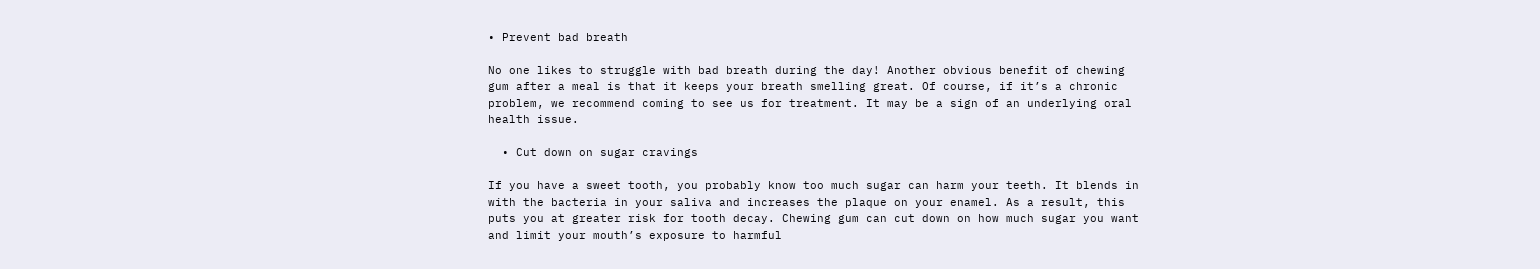• Prevent bad breath

No one likes to struggle with bad breath during the day! Another obvious benefit of chewing gum after a meal is that it keeps your breath smelling great. Of course, if it’s a chronic problem, we recommend coming to see us for treatment. It may be a sign of an underlying oral health issue.

  • Cut down on sugar cravings

If you have a sweet tooth, you probably know too much sugar can harm your teeth. It blends in with the bacteria in your saliva and increases the plaque on your enamel. As a result, this puts you at greater risk for tooth decay. Chewing gum can cut down on how much sugar you want and limit your mouth’s exposure to harmful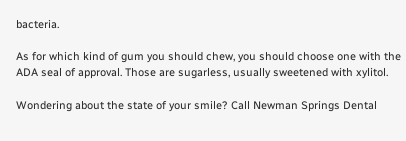bacteria.

As for which kind of gum you should chew, you should choose one with the ADA seal of approval. Those are sugarless, usually sweetened with xylitol.

Wondering about the state of your smile? Call Newman Springs Dental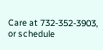Care at 732-352-3903, or schedule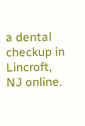a dental checkup in Lincroft, NJ online.